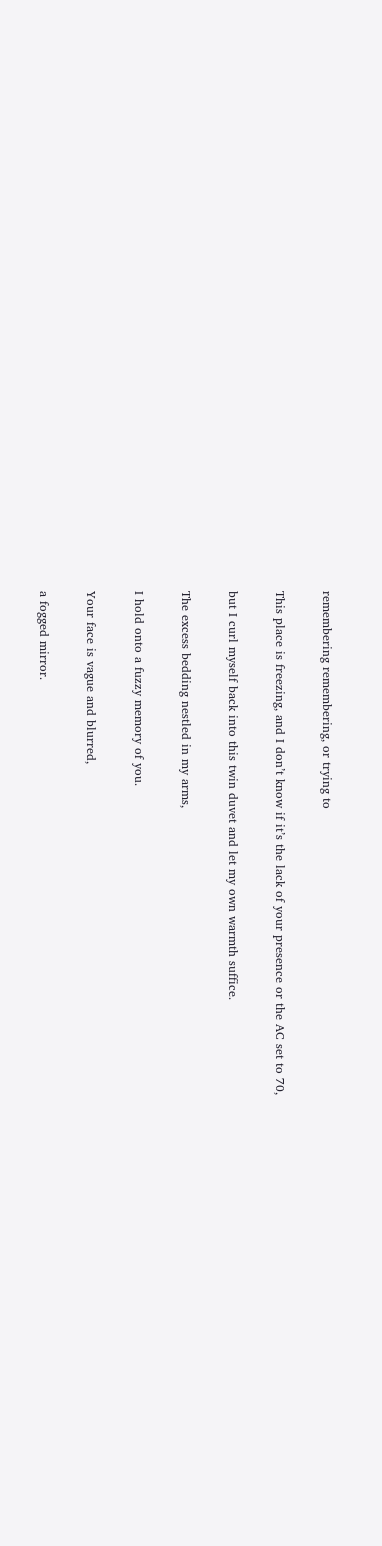remembering remembering, or trying to

This place is freezing, and I don’t know if it’s the lack of your presence or the AC set to 70,

but I curl myself back into this twin duvet and let my own warmth suffice.

The excess bedding nestled in my arms,

I hold onto a fuzzy memory of you.

Your face is vague and blurred,

a fogged mirror.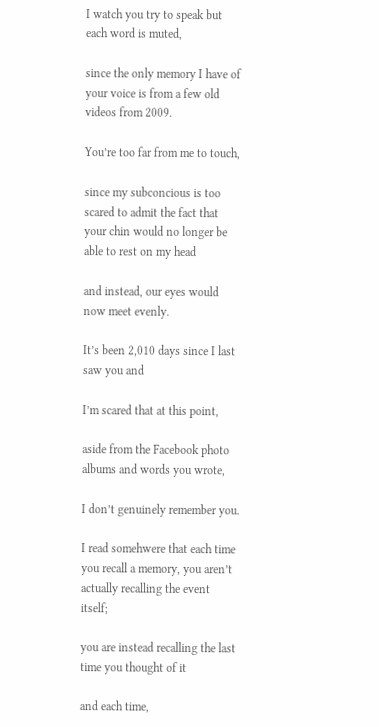I watch you try to speak but each word is muted,

since the only memory I have of your voice is from a few old videos from 2009.

You’re too far from me to touch,

since my subconcious is too scared to admit the fact that your chin would no longer be able to rest on my head

and instead, our eyes would now meet evenly.

It’s been 2,010 days since I last saw you and

I’m scared that at this point,

aside from the Facebook photo albums and words you wrote,

I don’t genuinely remember you.

I read somehwere that each time you recall a memory, you aren’t actually recalling the event itself;

you are instead recalling the last time you thought of it

and each time,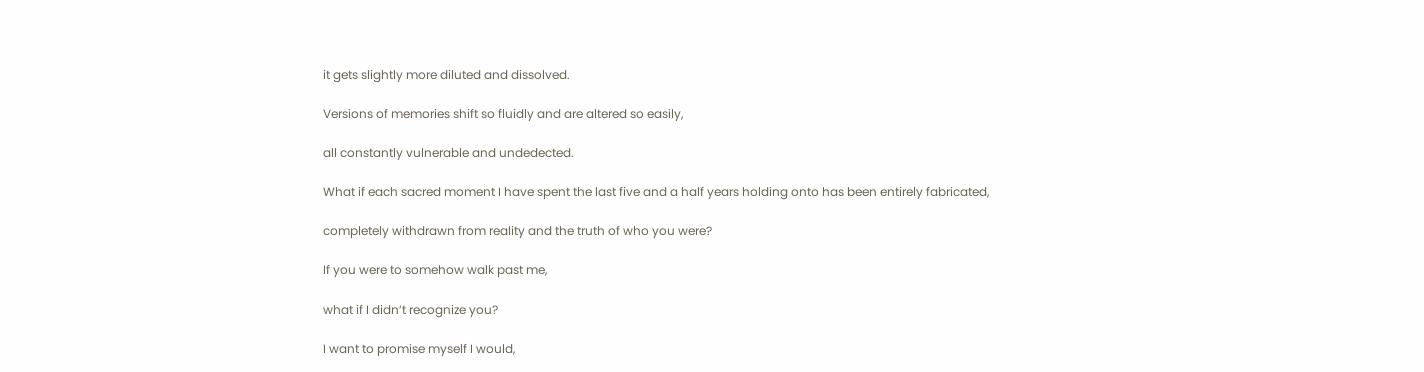it gets slightly more diluted and dissolved.

Versions of memories shift so fluidly and are altered so easily,

all constantly vulnerable and undedected.

What if each sacred moment I have spent the last five and a half years holding onto has been entirely fabricated,

completely withdrawn from reality and the truth of who you were?

If you were to somehow walk past me,

what if I didn’t recognize you?

I want to promise myself I would,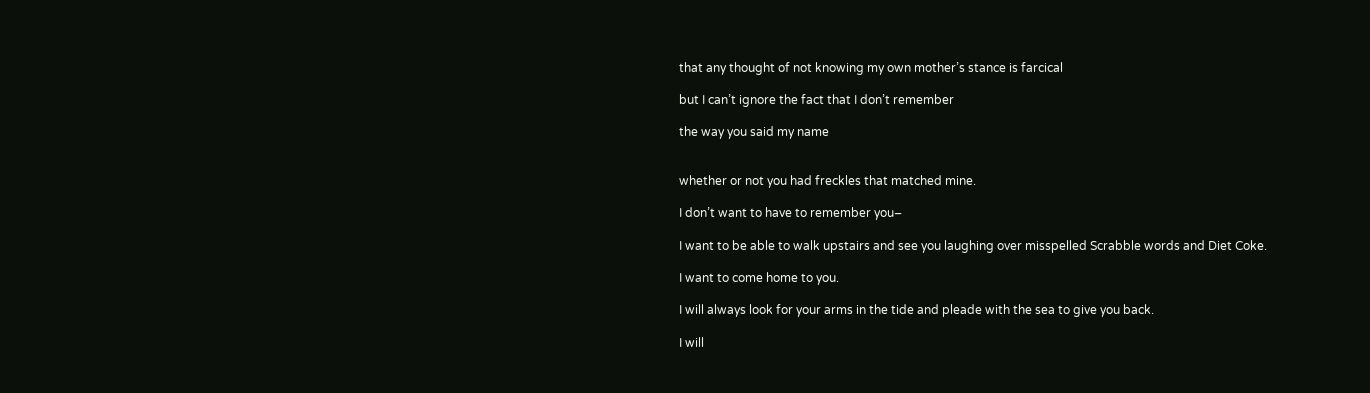that any thought of not knowing my own mother’s stance is farcical

but I can’t ignore the fact that I don’t remember

the way you said my name


whether or not you had freckles that matched mine.

I don’t want to have to remember you–

I want to be able to walk upstairs and see you laughing over misspelled Scrabble words and Diet Coke.

I want to come home to you.

I will always look for your arms in the tide and pleade with the sea to give you back.

I will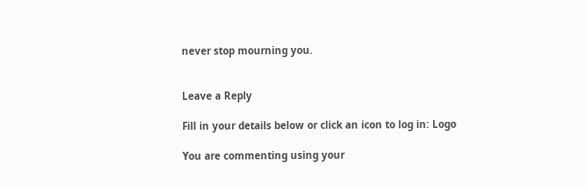never stop mourning you.


Leave a Reply

Fill in your details below or click an icon to log in: Logo

You are commenting using your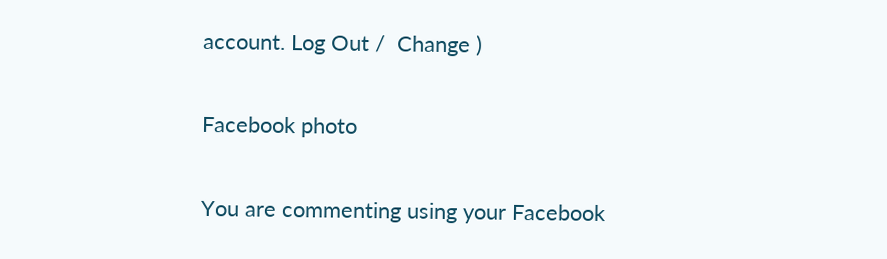account. Log Out /  Change )

Facebook photo

You are commenting using your Facebook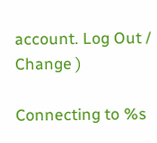account. Log Out /  Change )

Connecting to %s